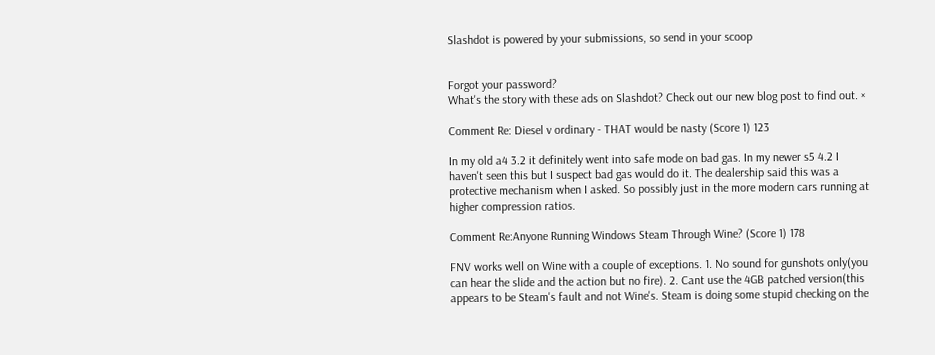Slashdot is powered by your submissions, so send in your scoop


Forgot your password?
What's the story with these ads on Slashdot? Check out our new blog post to find out. ×

Comment Re: Diesel v ordinary - THAT would be nasty (Score 1) 123

In my old a4 3.2 it definitely went into safe mode on bad gas. In my newer s5 4.2 I haven't seen this but I suspect bad gas would do it. The dealership said this was a protective mechanism when I asked. So possibly just in the more modern cars running at higher compression ratios.

Comment Re:Anyone Running Windows Steam Through Wine? (Score 1) 178

FNV works well on Wine with a couple of exceptions. 1. No sound for gunshots only(you can hear the slide and the action but no fire). 2. Cant use the 4GB patched version(this appears to be Steam's fault and not Wine's. Steam is doing some stupid checking on the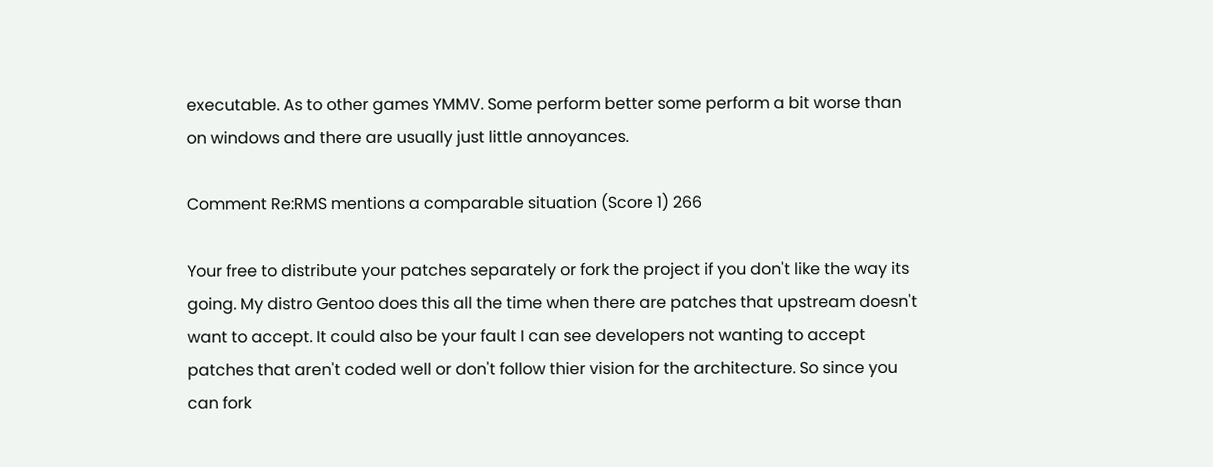executable. As to other games YMMV. Some perform better some perform a bit worse than on windows and there are usually just little annoyances.

Comment Re:RMS mentions a comparable situation (Score 1) 266

Your free to distribute your patches separately or fork the project if you don't like the way its going. My distro Gentoo does this all the time when there are patches that upstream doesn't want to accept. It could also be your fault I can see developers not wanting to accept patches that aren't coded well or don't follow thier vision for the architecture. So since you can fork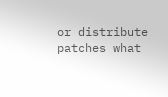or distribute patches what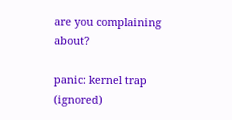are you complaining about?

panic: kernel trap (ignored)